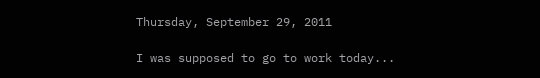Thursday, September 29, 2011

I was supposed to go to work today...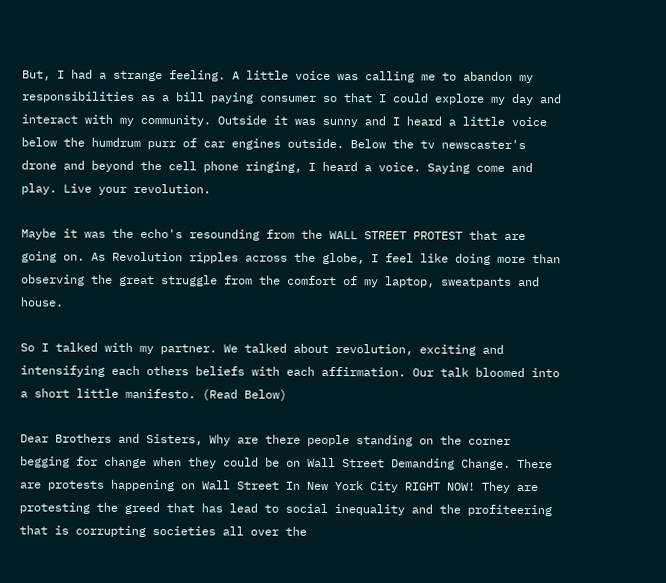But, I had a strange feeling. A little voice was calling me to abandon my responsibilities as a bill paying consumer so that I could explore my day and interact with my community. Outside it was sunny and I heard a little voice below the humdrum purr of car engines outside. Below the tv newscaster's drone and beyond the cell phone ringing, I heard a voice. Saying come and play. Live your revolution.

Maybe it was the echo's resounding from the WALL STREET PROTEST that are going on. As Revolution ripples across the globe, I feel like doing more than observing the great struggle from the comfort of my laptop, sweatpants and house.

So I talked with my partner. We talked about revolution, exciting and intensifying each others beliefs with each affirmation. Our talk bloomed into a short little manifesto. (Read Below)

Dear Brothers and Sisters, Why are there people standing on the corner begging for change when they could be on Wall Street Demanding Change. There are protests happening on Wall Street In New York City RIGHT NOW! They are protesting the greed that has lead to social inequality and the profiteering that is corrupting societies all over the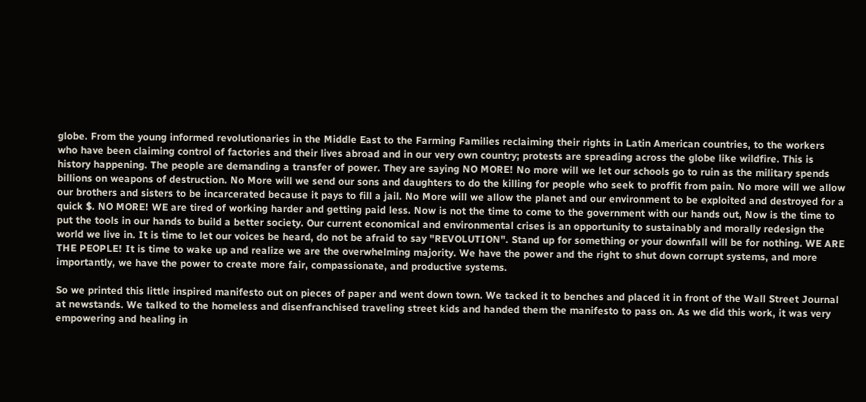globe. From the young informed revolutionaries in the Middle East to the Farming Families reclaiming their rights in Latin American countries, to the workers who have been claiming control of factories and their lives abroad and in our very own country; protests are spreading across the globe like wildfire. This is history happening. The people are demanding a transfer of power. They are saying NO MORE! No more will we let our schools go to ruin as the military spends billions on weapons of destruction. No More will we send our sons and daughters to do the killing for people who seek to proffit from pain. No more will we allow our brothers and sisters to be incarcerated because it pays to fill a jail. No More will we allow the planet and our environment to be exploited and destroyed for a quick $. NO MORE! WE are tired of working harder and getting paid less. Now is not the time to come to the government with our hands out, Now is the time to put the tools in our hands to build a better society. Our current economical and environmental crises is an opportunity to sustainably and morally redesign the world we live in. It is time to let our voices be heard, do not be afraid to say "REVOLUTION". Stand up for something or your downfall will be for nothing. WE ARE THE PEOPLE! It is time to wake up and realize we are the overwhelming majority. We have the power and the right to shut down corrupt systems, and more importantly, we have the power to create more fair, compassionate, and productive systems.

So we printed this little inspired manifesto out on pieces of paper and went down town. We tacked it to benches and placed it in front of the Wall Street Journal at newstands. We talked to the homeless and disenfranchised traveling street kids and handed them the manifesto to pass on. As we did this work, it was very empowering and healing in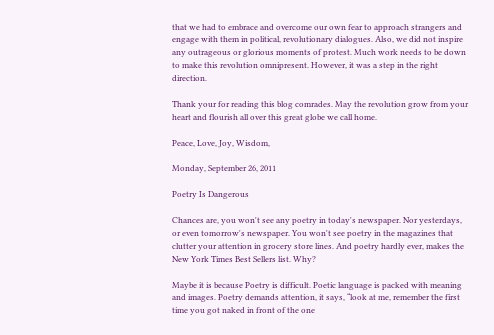that we had to embrace and overcome our own fear to approach strangers and engage with them in political, revolutionary dialogues. Also, we did not inspire any outrageous or glorious moments of protest. Much work needs to be down to make this revolution omnipresent. However, it was a step in the right direction.

Thank your for reading this blog comrades. May the revolution grow from your heart and flourish all over this great globe we call home.

Peace, Love, Joy, Wisdom,

Monday, September 26, 2011

Poetry Is Dangerous

Chances are, you won't see any poetry in today's newspaper. Nor yesterdays, or even tomorrow's newspaper. You won't see poetry in the magazines that clutter your attention in grocery store lines. And poetry hardly ever, makes the New York Times Best Sellers list. Why?

Maybe it is because Poetry is difficult. Poetic language is packed with meaning and images. Poetry demands attention, it says, “look at me, remember the first time you got naked in front of the one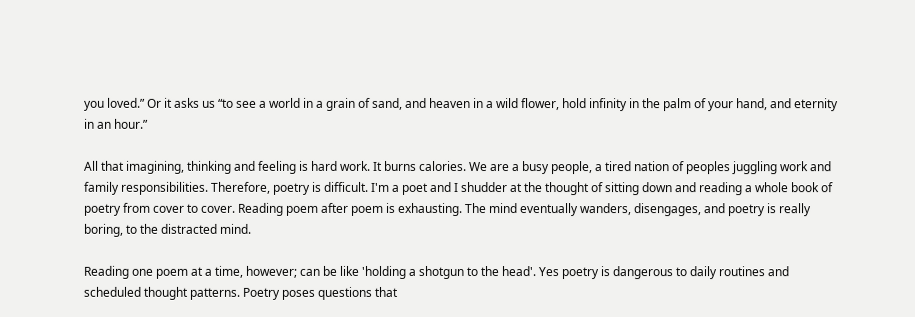you loved.” Or it asks us “to see a world in a grain of sand, and heaven in a wild flower, hold infinity in the palm of your hand, and eternity in an hour.”

All that imagining, thinking and feeling is hard work. It burns calories. We are a busy people, a tired nation of peoples juggling work and family responsibilities. Therefore, poetry is difficult. I'm a poet and I shudder at the thought of sitting down and reading a whole book of poetry from cover to cover. Reading poem after poem is exhausting. The mind eventually wanders, disengages, and poetry is really boring, to the distracted mind.

Reading one poem at a time, however; can be like 'holding a shotgun to the head'. Yes poetry is dangerous to daily routines and scheduled thought patterns. Poetry poses questions that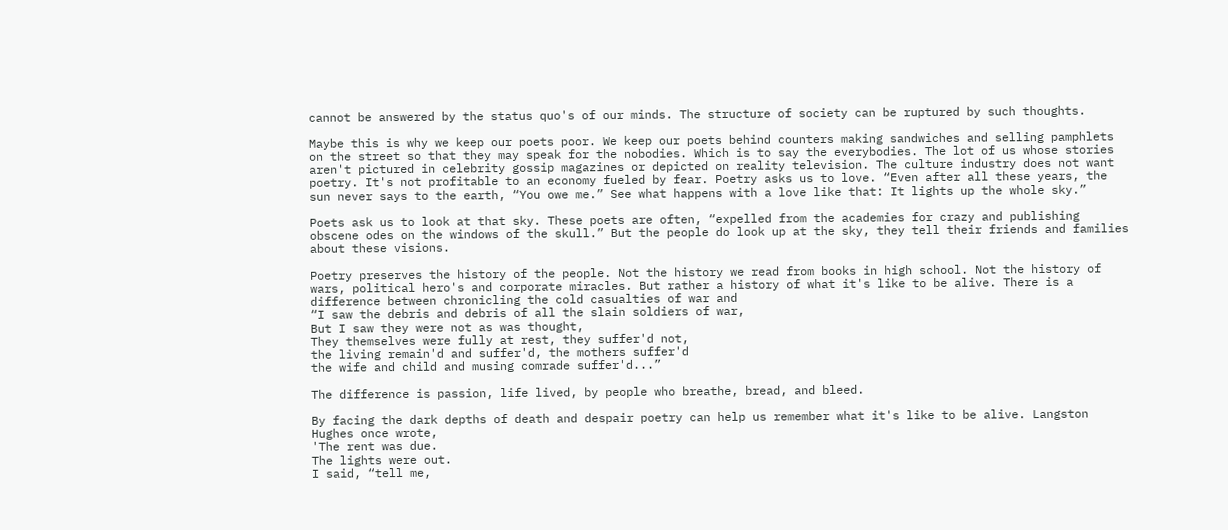cannot be answered by the status quo's of our minds. The structure of society can be ruptured by such thoughts.

Maybe this is why we keep our poets poor. We keep our poets behind counters making sandwiches and selling pamphlets on the street so that they may speak for the nobodies. Which is to say the everybodies. The lot of us whose stories aren't pictured in celebrity gossip magazines or depicted on reality television. The culture industry does not want poetry. It's not profitable to an economy fueled by fear. Poetry asks us to love. “Even after all these years, the sun never says to the earth, “You owe me.” See what happens with a love like that: It lights up the whole sky.”

Poets ask us to look at that sky. These poets are often, “expelled from the academies for crazy and publishing obscene odes on the windows of the skull.” But the people do look up at the sky, they tell their friends and families about these visions.

Poetry preserves the history of the people. Not the history we read from books in high school. Not the history of wars, political hero's and corporate miracles. But rather a history of what it's like to be alive. There is a difference between chronicling the cold casualties of war and
“I saw the debris and debris of all the slain soldiers of war,
But I saw they were not as was thought,
They themselves were fully at rest, they suffer'd not,
the living remain'd and suffer'd, the mothers suffer'd
the wife and child and musing comrade suffer'd...”

The difference is passion, life lived, by people who breathe, bread, and bleed.

By facing the dark depths of death and despair poetry can help us remember what it's like to be alive. Langston Hughes once wrote,
'The rent was due.
The lights were out.
I said, “tell me,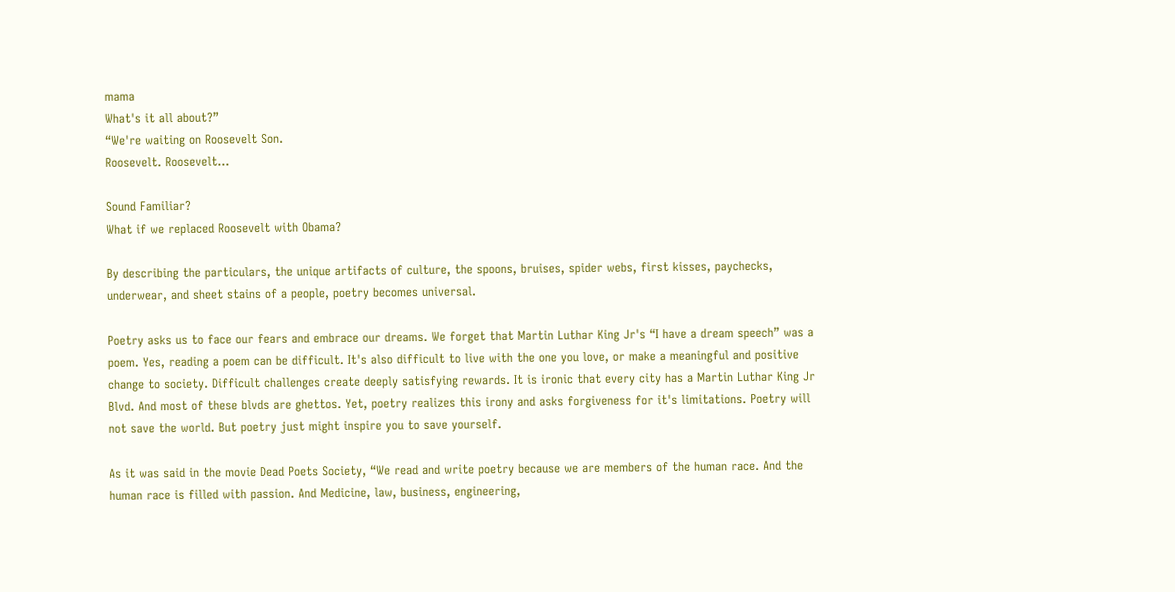mama
What's it all about?”
“We're waiting on Roosevelt Son.
Roosevelt. Roosevelt...

Sound Familiar?
What if we replaced Roosevelt with Obama?

By describing the particulars, the unique artifacts of culture, the spoons, bruises, spider webs, first kisses, paychecks, underwear, and sheet stains of a people, poetry becomes universal.

Poetry asks us to face our fears and embrace our dreams. We forget that Martin Luthar King Jr's “I have a dream speech” was a poem. Yes, reading a poem can be difficult. It's also difficult to live with the one you love, or make a meaningful and positive change to society. Difficult challenges create deeply satisfying rewards. It is ironic that every city has a Martin Luthar King Jr Blvd. And most of these blvds are ghettos. Yet, poetry realizes this irony and asks forgiveness for it's limitations. Poetry will not save the world. But poetry just might inspire you to save yourself.

As it was said in the movie Dead Poets Society, “We read and write poetry because we are members of the human race. And the human race is filled with passion. And Medicine, law, business, engineering,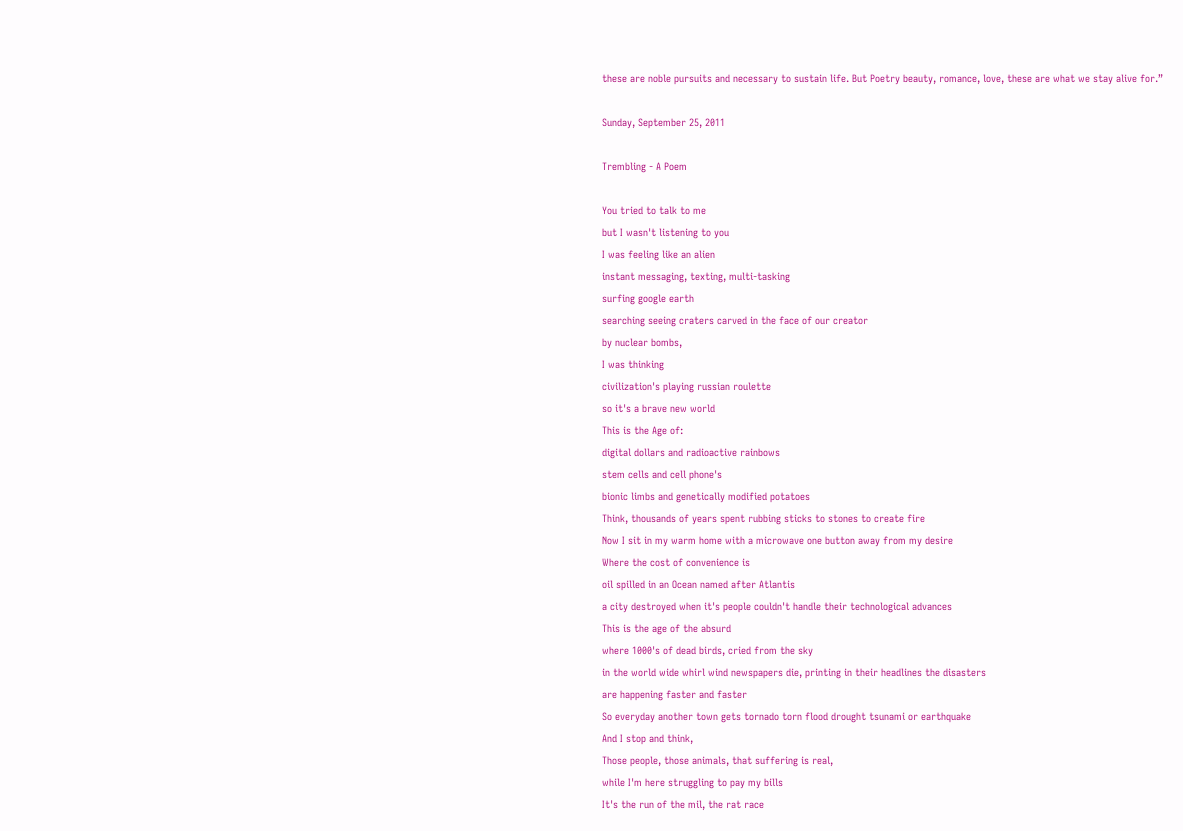these are noble pursuits and necessary to sustain life. But Poetry beauty, romance, love, these are what we stay alive for.”

Sunday, September 25, 2011

Trembling - A Poem

You tried to talk to me
but I wasn't listening to you
I was feeling like an alien
instant messaging, texting, multi-tasking
surfing google earth
searching seeing craters carved in the face of our creator
by nuclear bombs,
I was thinking
civilization's playing russian roulette
so it's a brave new world
This is the Age of:
digital dollars and radioactive rainbows
stem cells and cell phone's
bionic limbs and genetically modified potatoes
Think, thousands of years spent rubbing sticks to stones to create fire
Now I sit in my warm home with a microwave one button away from my desire
Where the cost of convenience is
oil spilled in an Ocean named after Atlantis
a city destroyed when it's people couldn't handle their technological advances
This is the age of the absurd
where 1000's of dead birds, cried from the sky
in the world wide whirl wind newspapers die, printing in their headlines the disasters
are happening faster and faster
So everyday another town gets tornado torn flood drought tsunami or earthquake
And I stop and think,
Those people, those animals, that suffering is real,
while I'm here struggling to pay my bills
It's the run of the mil, the rat race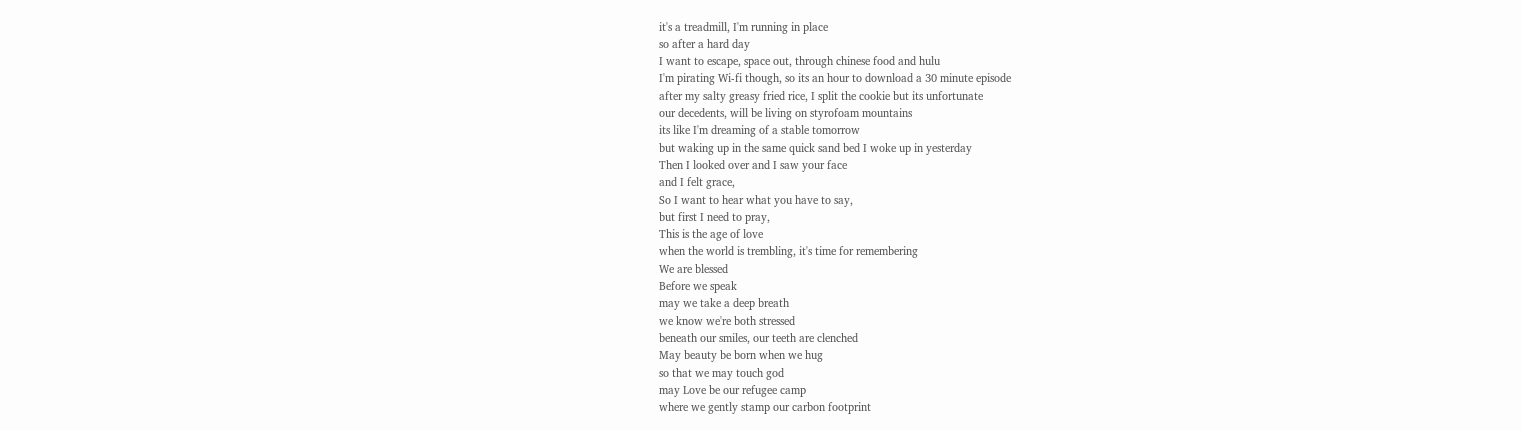it's a treadmill, I'm running in place
so after a hard day
I want to escape, space out, through chinese food and hulu
I'm pirating Wi-fi though, so its an hour to download a 30 minute episode
after my salty greasy fried rice, I split the cookie but its unfortunate
our decedents, will be living on styrofoam mountains
its like I'm dreaming of a stable tomorrow
but waking up in the same quick sand bed I woke up in yesterday
Then I looked over and I saw your face
and I felt grace,
So I want to hear what you have to say,
but first I need to pray,
This is the age of love
when the world is trembling, it's time for remembering
We are blessed
Before we speak
may we take a deep breath
we know we're both stressed
beneath our smiles, our teeth are clenched
May beauty be born when we hug
so that we may touch god
may Love be our refugee camp
where we gently stamp our carbon footprint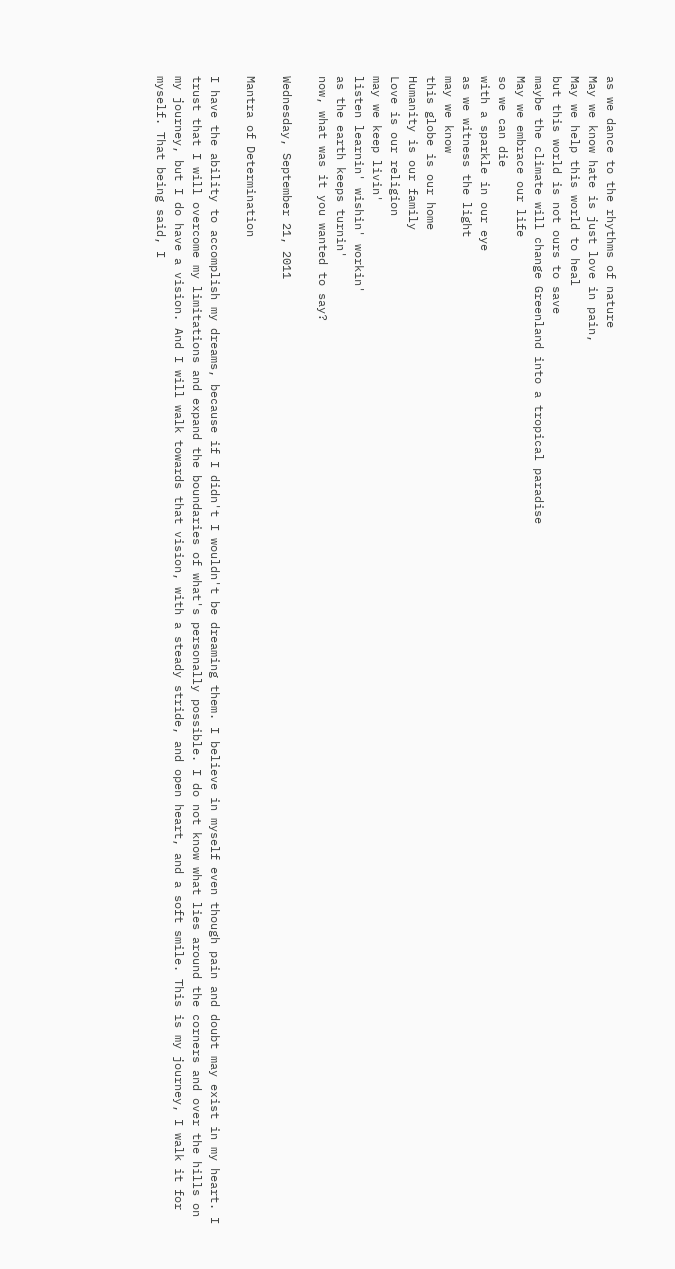as we dance to the rhythms of nature
May we know hate is just love in pain,
May we help this world to heal
but this world is not ours to save
maybe the climate will change Greenland into a tropical paradise
May we embrace our life
so we can die
with a sparkle in our eye
as we witness the light
may we know
this globe is our home
Humanity is our family
Love is our religion
may we keep livin'
listen learnin' wishin' workin'
as the earth keeps turnin'
now, what was it you wanted to say?

Wednesday, September 21, 2011

Mantra of Determination

I have the ability to accomplish my dreams, because if I didn't I wouldn't be dreaming them. I believe in myself even though pain and doubt may exist in my heart. I trust that I will overcome my limitations and expand the boundaries of what's personally possible. I do not know what lies around the corners and over the hills on my journey, but I do have a vision. And I will walk towards that vision, with a steady stride, and open heart, and a soft smile. This is my journey, I walk it for myself. That being said, I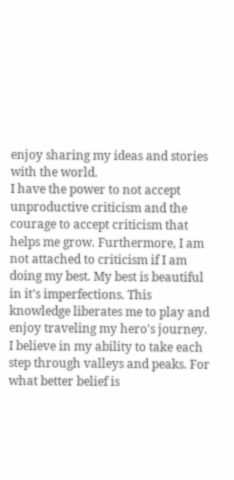enjoy sharing my ideas and stories with the world.
I have the power to not accept unproductive criticism and the courage to accept criticism that helps me grow. Furthermore, I am not attached to criticism if I am doing my best. My best is beautiful in it's imperfections. This knowledge liberates me to play and enjoy traveling my hero's journey.
I believe in my ability to take each step through valleys and peaks. For what better belief is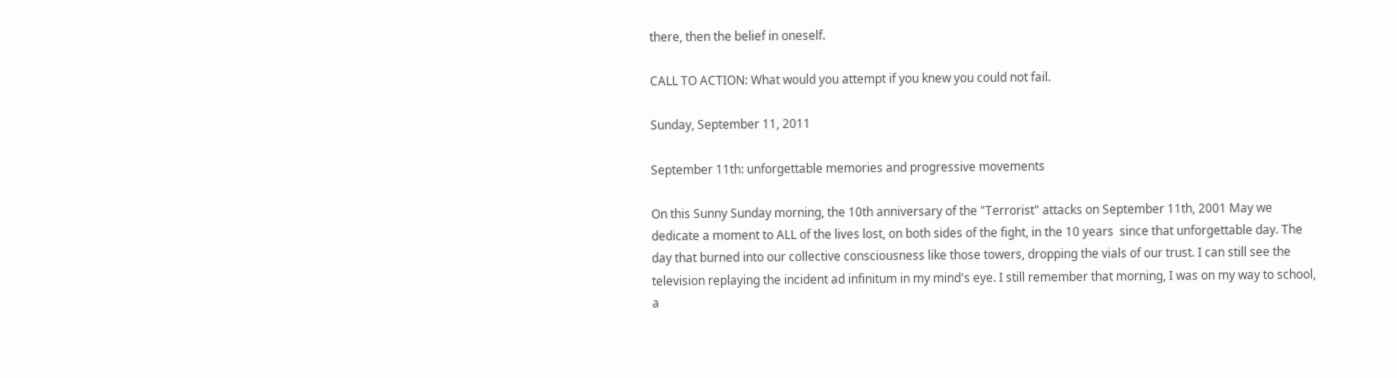there, then the belief in oneself.

CALL TO ACTION: What would you attempt if you knew you could not fail.

Sunday, September 11, 2011

September 11th: unforgettable memories and progressive movements

On this Sunny Sunday morning, the 10th anniversary of the "Terrorist" attacks on September 11th, 2001 May we dedicate a moment to ALL of the lives lost, on both sides of the fight, in the 10 years  since that unforgettable day. The day that burned into our collective consciousness like those towers, dropping the vials of our trust. I can still see the television replaying the incident ad infinitum in my mind's eye. I still remember that morning, I was on my way to school, a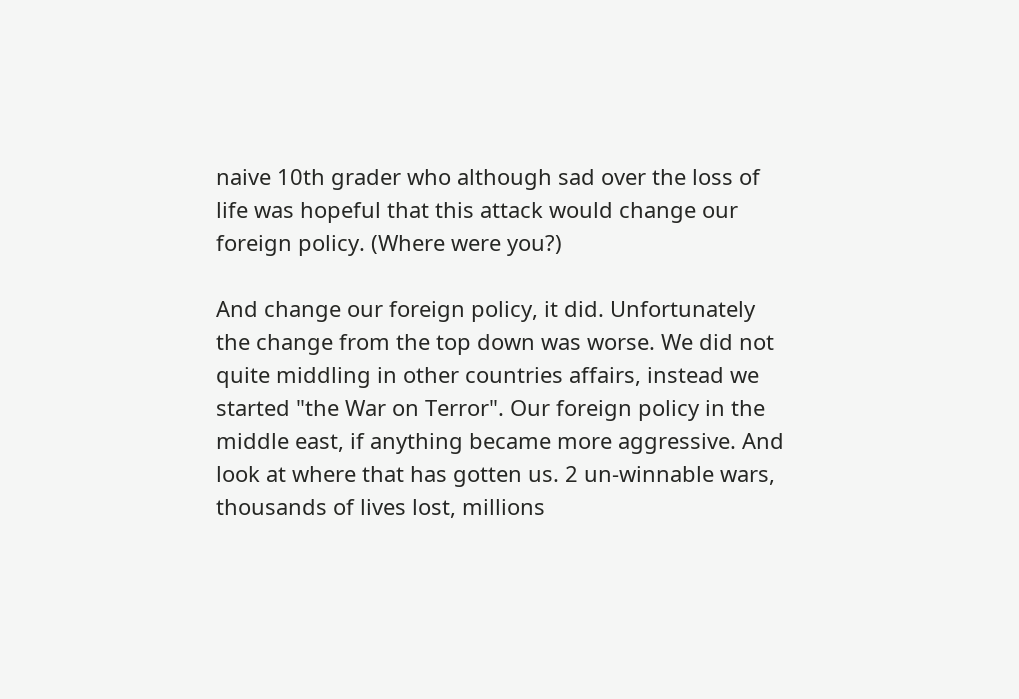naive 10th grader who although sad over the loss of life was hopeful that this attack would change our foreign policy. (Where were you?)

And change our foreign policy, it did. Unfortunately the change from the top down was worse. We did not quite middling in other countries affairs, instead we started "the War on Terror". Our foreign policy in the middle east, if anything became more aggressive. And look at where that has gotten us. 2 un-winnable wars, thousands of lives lost, millions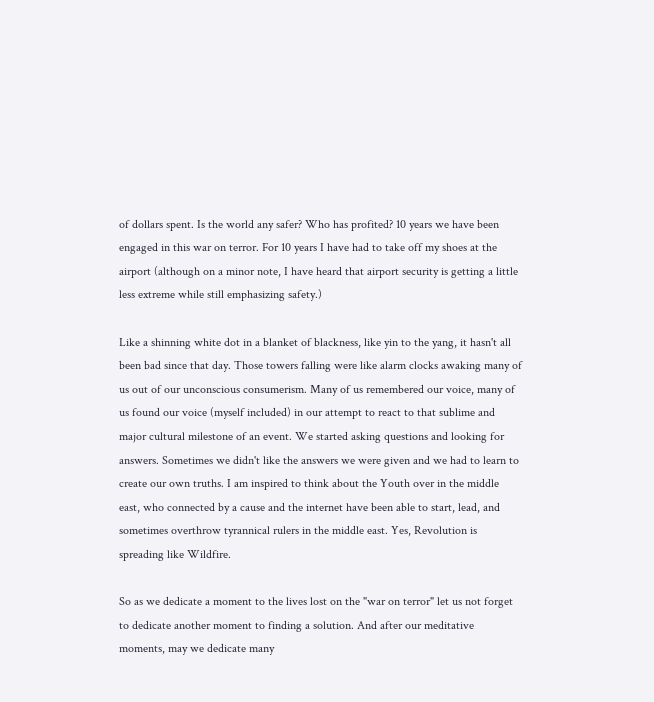of dollars spent. Is the world any safer? Who has profited? 10 years we have been engaged in this war on terror. For 10 years I have had to take off my shoes at the airport (although on a minor note, I have heard that airport security is getting a little less extreme while still emphasizing safety.)

Like a shinning white dot in a blanket of blackness, like yin to the yang, it hasn't all been bad since that day. Those towers falling were like alarm clocks awaking many of us out of our unconscious consumerism. Many of us remembered our voice, many of us found our voice (myself included) in our attempt to react to that sublime and major cultural milestone of an event. We started asking questions and looking for answers. Sometimes we didn't like the answers we were given and we had to learn to create our own truths. I am inspired to think about the Youth over in the middle east, who connected by a cause and the internet have been able to start, lead, and sometimes overthrow tyrannical rulers in the middle east. Yes, Revolution is spreading like Wildfire.

So as we dedicate a moment to the lives lost on the "war on terror" let us not forget to dedicate another moment to finding a solution. And after our meditative moments, may we dedicate many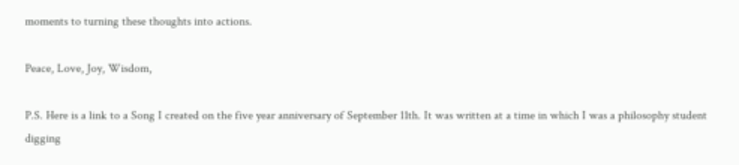moments to turning these thoughts into actions.

Peace, Love, Joy, Wisdom,

P.S. Here is a link to a Song I created on the five year anniversary of September 11th. It was written at a time in which I was a philosophy student digging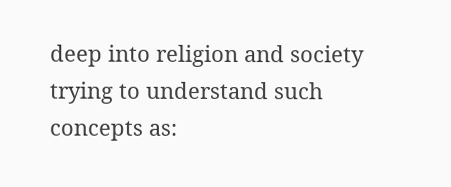deep into religion and society trying to understand such concepts as: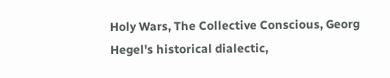Holy Wars, The Collective Conscious, Georg Hegel's historical dialectic,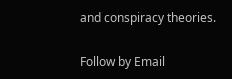and conspiracy theories.

Follow by Email